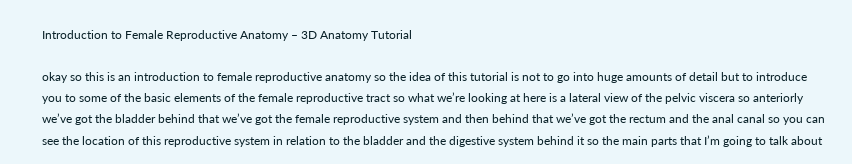Introduction to Female Reproductive Anatomy – 3D Anatomy Tutorial

okay so this is an introduction to female reproductive anatomy so the idea of this tutorial is not to go into huge amounts of detail but to introduce you to some of the basic elements of the female reproductive tract so what we’re looking at here is a lateral view of the pelvic viscera so anteriorly we’ve got the bladder behind that we’ve got the female reproductive system and then behind that we’ve got the rectum and the anal canal so you can see the location of this reproductive system in relation to the bladder and the digestive system behind it so the main parts that I’m going to talk about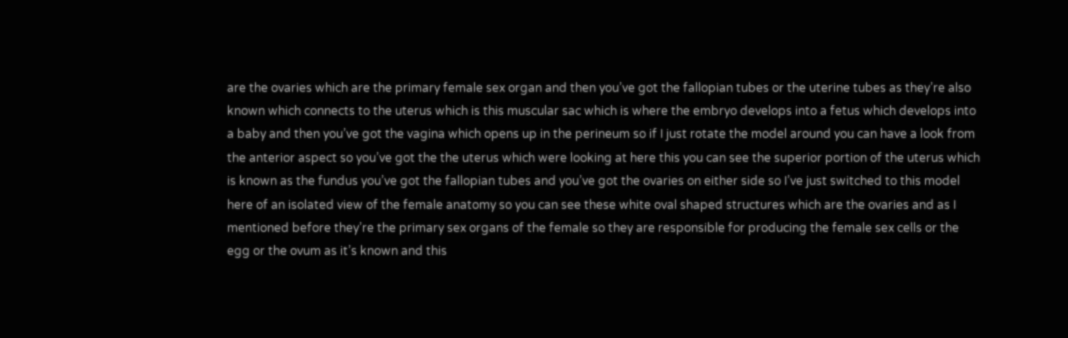are the ovaries which are the primary female sex organ and then you’ve got the fallopian tubes or the uterine tubes as they’re also known which connects to the uterus which is this muscular sac which is where the embryo develops into a fetus which develops into a baby and then you’ve got the vagina which opens up in the perineum so if I just rotate the model around you can have a look from the anterior aspect so you’ve got the the uterus which were looking at here this you can see the superior portion of the uterus which is known as the fundus you’ve got the fallopian tubes and you’ve got the ovaries on either side so I’ve just switched to this model here of an isolated view of the female anatomy so you can see these white oval shaped structures which are the ovaries and as I mentioned before they’re the primary sex organs of the female so they are responsible for producing the female sex cells or the egg or the ovum as it’s known and this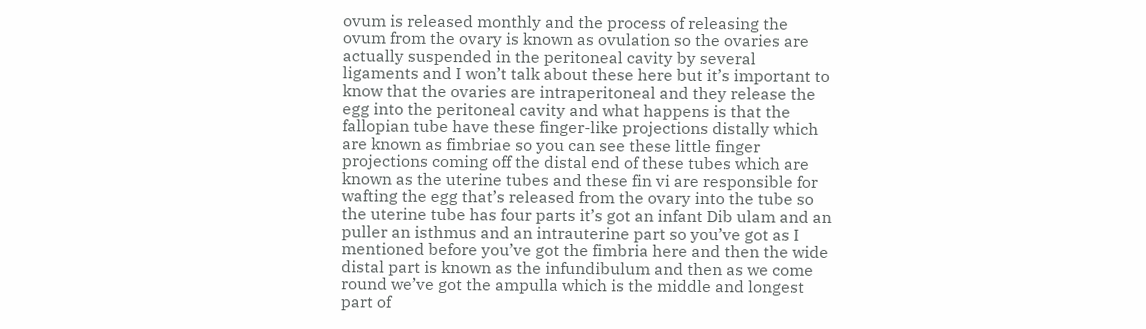ovum is released monthly and the process of releasing the ovum from the ovary is known as ovulation so the ovaries are actually suspended in the peritoneal cavity by several ligaments and I won’t talk about these here but it’s important to know that the ovaries are intraperitoneal and they release the egg into the peritoneal cavity and what happens is that the fallopian tube have these finger-like projections distally which are known as fimbriae so you can see these little finger projections coming off the distal end of these tubes which are known as the uterine tubes and these fin vi are responsible for wafting the egg that’s released from the ovary into the tube so the uterine tube has four parts it’s got an infant Dib ulam and an puller an isthmus and an intrauterine part so you’ve got as I mentioned before you’ve got the fimbria here and then the wide distal part is known as the infundibulum and then as we come round we’ve got the ampulla which is the middle and longest part of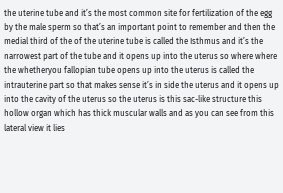the uterine tube and it’s the most common site for fertilization of the egg by the male sperm so that’s an important point to remember and then the medial third of the of the uterine tube is called the Isthmus and it’s the narrowest part of the tube and it opens up into the uterus so where where the whetheryou fallopian tube opens up into the uterus is called the intrauterine part so that makes sense it’s in side the uterus and it opens up into the cavity of the uterus so the uterus is this sac-like structure this hollow organ which has thick muscular walls and as you can see from this lateral view it lies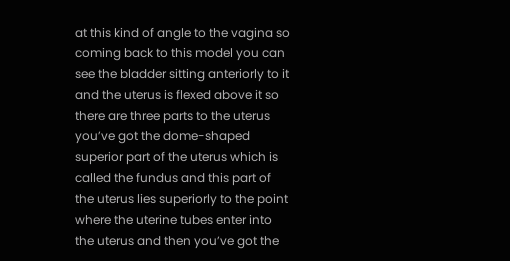at this kind of angle to the vagina so coming back to this model you can see the bladder sitting anteriorly to it and the uterus is flexed above it so there are three parts to the uterus you’ve got the dome-shaped superior part of the uterus which is called the fundus and this part of the uterus lies superiorly to the point where the uterine tubes enter into the uterus and then you’ve got the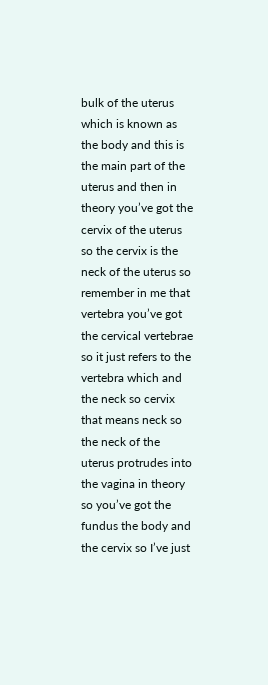bulk of the uterus which is known as the body and this is the main part of the uterus and then in theory you’ve got the cervix of the uterus so the cervix is the neck of the uterus so remember in me that vertebra you’ve got the cervical vertebrae so it just refers to the vertebra which and the neck so cervix that means neck so the neck of the uterus protrudes into the vagina in theory so you’ve got the fundus the body and the cervix so I’ve just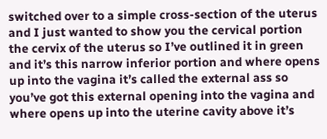switched over to a simple cross-section of the uterus and I just wanted to show you the cervical portion the cervix of the uterus so I’ve outlined it in green and it’s this narrow inferior portion and where opens up into the vagina it’s called the external ass so you’ve got this external opening into the vagina and where opens up into the uterine cavity above it’s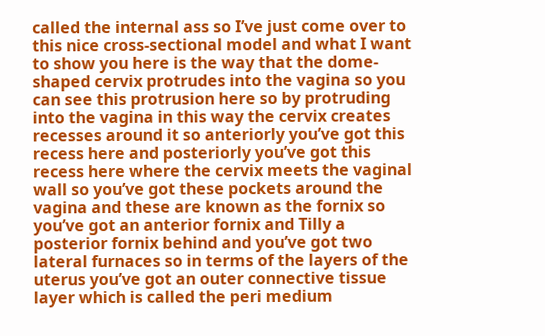called the internal ass so I’ve just come over to this nice cross-sectional model and what I want to show you here is the way that the dome-shaped cervix protrudes into the vagina so you can see this protrusion here so by protruding into the vagina in this way the cervix creates recesses around it so anteriorly you’ve got this recess here and posteriorly you’ve got this recess here where the cervix meets the vaginal wall so you’ve got these pockets around the vagina and these are known as the fornix so you’ve got an anterior fornix and Tilly a posterior fornix behind and you’ve got two lateral furnaces so in terms of the layers of the uterus you’ve got an outer connective tissue layer which is called the peri medium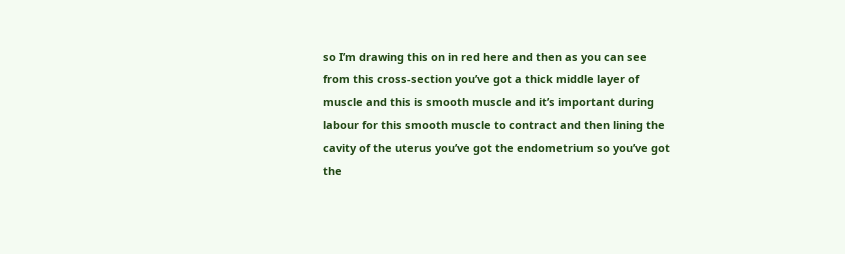so I’m drawing this on in red here and then as you can see from this cross-section you’ve got a thick middle layer of muscle and this is smooth muscle and it’s important during labour for this smooth muscle to contract and then lining the cavity of the uterus you’ve got the endometrium so you’ve got the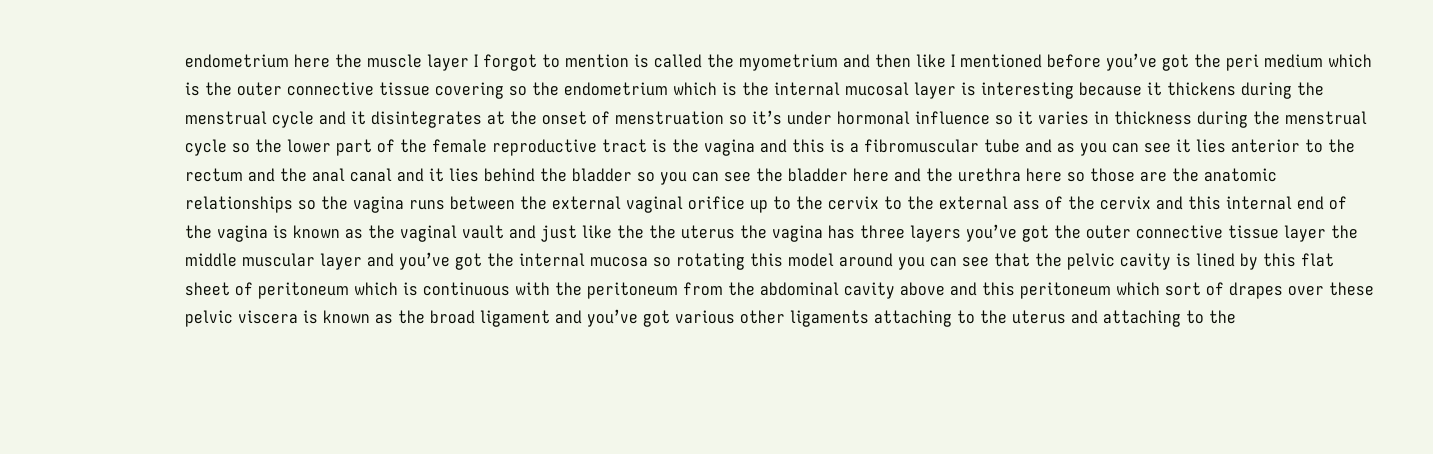endometrium here the muscle layer I forgot to mention is called the myometrium and then like I mentioned before you’ve got the peri medium which is the outer connective tissue covering so the endometrium which is the internal mucosal layer is interesting because it thickens during the menstrual cycle and it disintegrates at the onset of menstruation so it’s under hormonal influence so it varies in thickness during the menstrual cycle so the lower part of the female reproductive tract is the vagina and this is a fibromuscular tube and as you can see it lies anterior to the rectum and the anal canal and it lies behind the bladder so you can see the bladder here and the urethra here so those are the anatomic relationships so the vagina runs between the external vaginal orifice up to the cervix to the external ass of the cervix and this internal end of the vagina is known as the vaginal vault and just like the the uterus the vagina has three layers you’ve got the outer connective tissue layer the middle muscular layer and you’ve got the internal mucosa so rotating this model around you can see that the pelvic cavity is lined by this flat sheet of peritoneum which is continuous with the peritoneum from the abdominal cavity above and this peritoneum which sort of drapes over these pelvic viscera is known as the broad ligament and you’ve got various other ligaments attaching to the uterus and attaching to the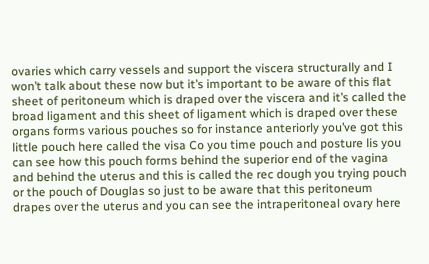ovaries which carry vessels and support the viscera structurally and I won’t talk about these now but it’s important to be aware of this flat sheet of peritoneum which is draped over the viscera and it’s called the broad ligament and this sheet of ligament which is draped over these organs forms various pouches so for instance anteriorly you’ve got this little pouch here called the visa Co you time pouch and posture lis you can see how this pouch forms behind the superior end of the vagina and behind the uterus and this is called the rec dough you trying pouch or the pouch of Douglas so just to be aware that this peritoneum drapes over the uterus and you can see the intraperitoneal ovary here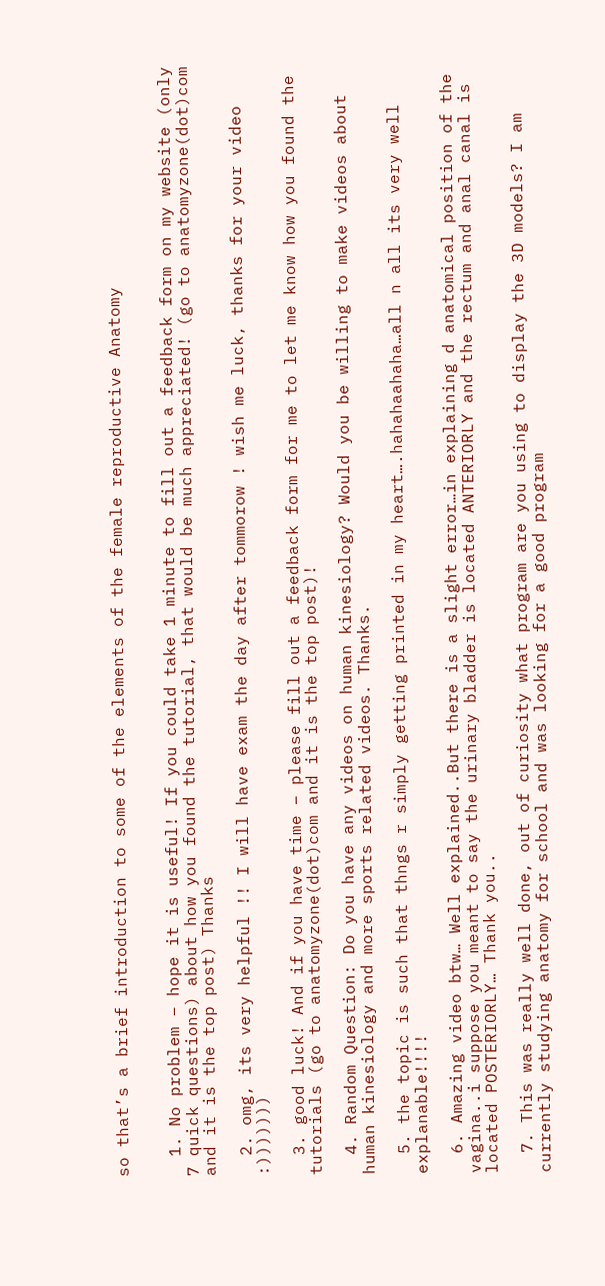so that’s a brief introduction to some of the elements of the female reproductive Anatomy


  1. No problem – hope it is useful! If you could take 1 minute to fill out a feedback form on my website (only 7 quick questions) about how you found the tutorial, that would be much appreciated! (go to anatomyzone(dot)com and it is the top post) Thanks

  2. omg, its very helpful !! I will have exam the day after tommorow ! wish me luck, thanks for your video :)))))))

  3. good luck! And if you have time – please fill out a feedback form for me to let me know how you found the tutorials (go to anatomyzone(dot)com and it is the top post)!

  4. Random Question: Do you have any videos on human kinesiology? Would you be willing to make videos about human kinesiology and more sports related videos. Thanks.

  5. the topic is such that thngs r simply getting printed in my heart….hahahaahaha…all n all its very well explanable!!!!

  6. Amazing video btw… Well explained..But there is a slight error…in explaining d anatomical position of the vagina..i suppose you meant to say the urinary bladder is located ANTERIORLY and the rectum and anal canal is located POSTERIORLY… Thank you..

  7. This was really well done, out of curiosity what program are you using to display the 3D models? I am currently studying anatomy for school and was looking for a good program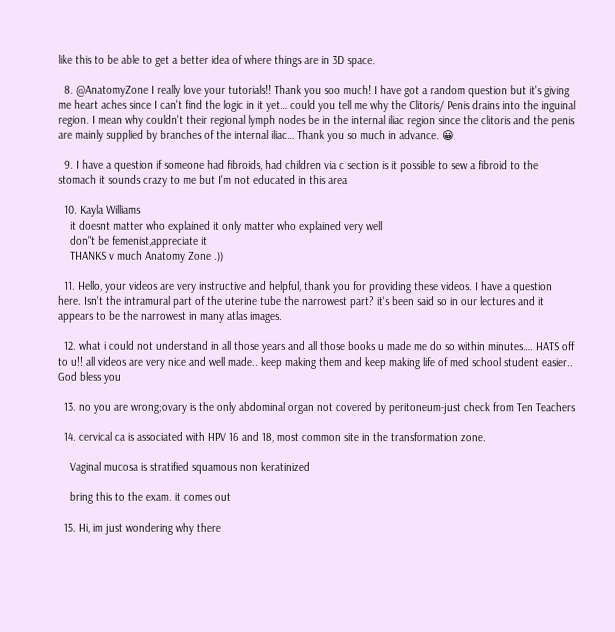like this to be able to get a better idea of where things are in 3D space.

  8. @AnatomyZone I really love your tutorials!! Thank you soo much! I have got a random question but it's giving me heart aches since I can't find the logic in it yet… could you tell me why the Clitoris/ Penis drains into the inguinal region. I mean why couldn't their regional lymph nodes be in the internal iliac region since the clitoris and the penis are mainly supplied by branches of the internal iliac… Thank you so much in advance. 😀

  9. I have a question if someone had fibroids, had children via c section is it possible to sew a fibroid to the stomach it sounds crazy to me but I'm not educated in this area

  10. Kayla Williams
    it doesnt matter who explained it only matter who explained very well
    don"t be femenist,appreciate it
    THANKS v much Anatomy Zone .))

  11. Hello, your videos are very instructive and helpful, thank you for providing these videos. I have a question here. Isn't the intramural part of the uterine tube the narrowest part? it's been said so in our lectures and it appears to be the narrowest in many atlas images.

  12. what i could not understand in all those years and all those books u made me do so within minutes…. HATS off to u!! all videos are very nice and well made.. keep making them and keep making life of med school student easier.. God bless you

  13. no you are wrong;ovary is the only abdominal organ not covered by peritoneum-just check from Ten Teachers

  14. cervical ca is associated with HPV 16 and 18, most common site in the transformation zone.

    Vaginal mucosa is stratified squamous non keratinized

    bring this to the exam. it comes out

  15. Hi, im just wondering why there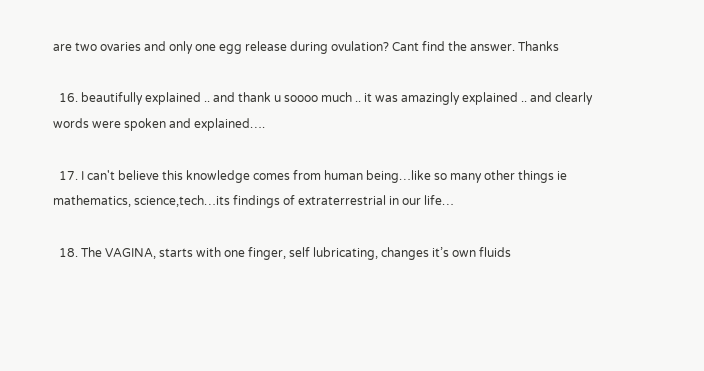are two ovaries and only one egg release during ovulation? Cant find the answer. Thanks

  16. beautifully explained .. and thank u soooo much .. it was amazingly explained .. and clearly words were spoken and explained….

  17. I can't believe this knowledge comes from human being…like so many other things ie mathematics, science,tech…its findings of extraterrestrial in our life…

  18. The VAGINA, starts with one finger, self lubricating, changes it’s own fluids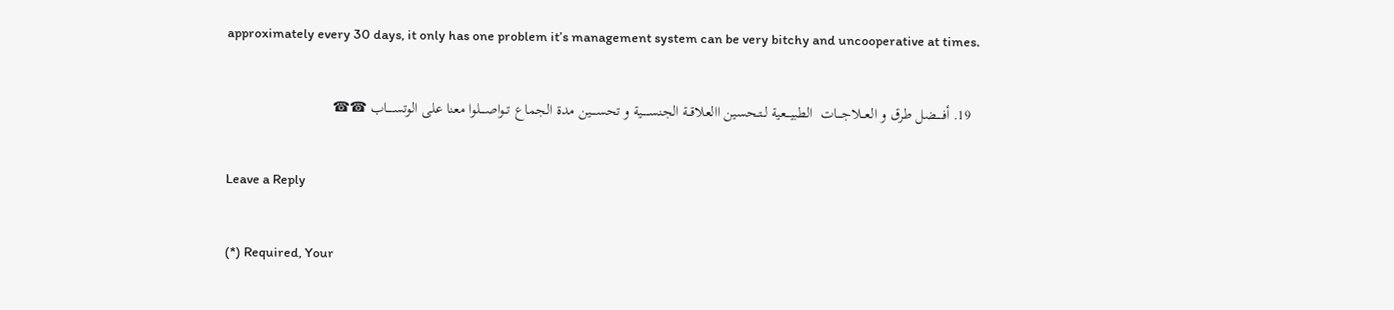approximately every 30 days, it only has one problem it’s management system can be very bitchy and uncooperative at times.

  19. أفـــــضل طرق و العـــلاجــــات  الطبيـــعية لــتـحسين االعلاقــة الجنســـــية و تحســــين مدة الجماع تــواصــــلوا معنا على الوتســـــاب ☎☎

Leave a Reply

(*) Required, Your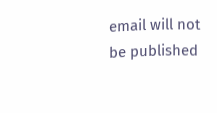email will not be published